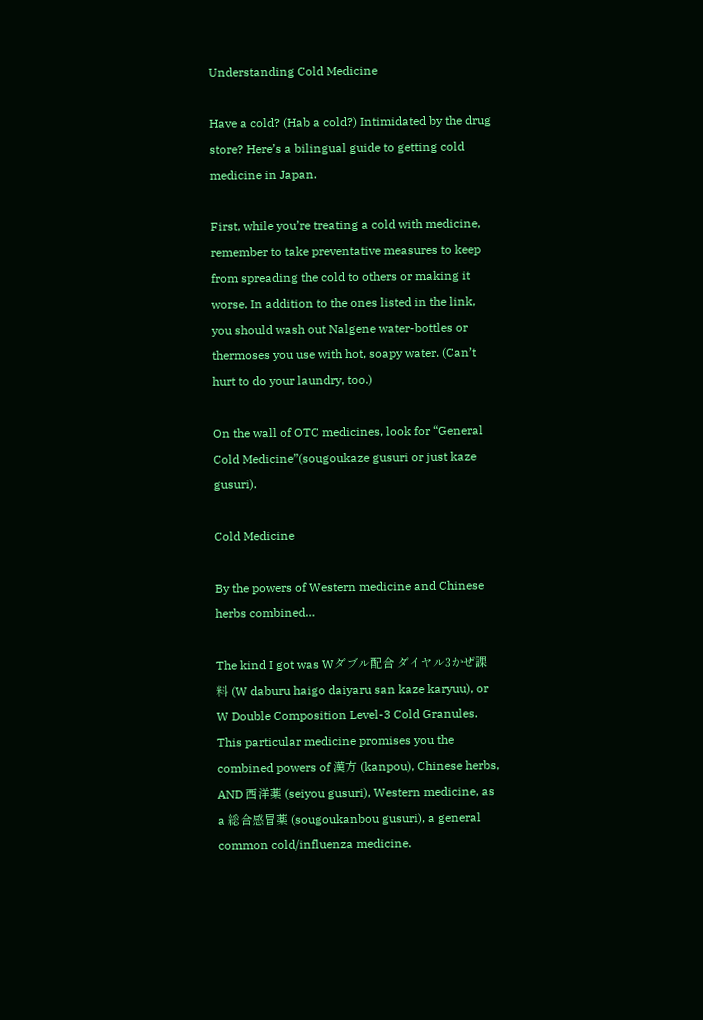Understanding Cold Medicine

Have a cold? (Hab a cold?) Intimidated by the drug store? Here’s a bilingual guide to getting cold medicine in Japan.

First, while you’re treating a cold with medicine, remember to take preventative measures to keep from spreading the cold to others or making it worse. In addition to the ones listed in the link, you should wash out Nalgene water-bottles or thermoses you use with hot, soapy water. (Can’t hurt to do your laundry, too.)

On the wall of OTC medicines, look for “General Cold Medicine”(sougoukaze gusuri or just kaze gusuri).

Cold Medicine

By the powers of Western medicine and Chinese herbs combined…

The kind I got was Wダブル配合 ダイヤル3かぜ課料 (W daburu haigo daiyaru san kaze karyuu), or W Double Composition Level-3 Cold Granules. This particular medicine promises you the combined powers of 漢方 (kanpou), Chinese herbs, AND 西洋薬 (seiyou gusuri), Western medicine, as a 総合感冒薬 (sougoukanbou gusuri), a general common cold/influenza medicine.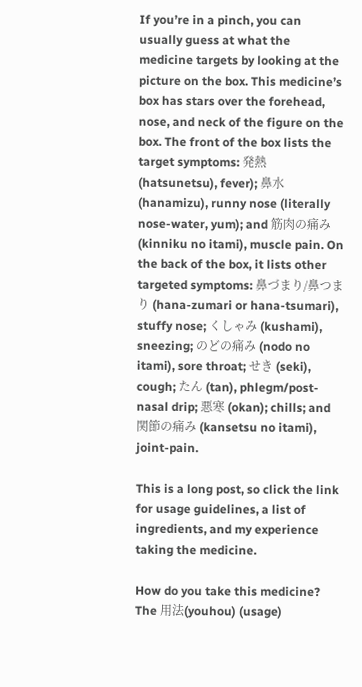If you’re in a pinch, you can usually guess at what the medicine targets by looking at the picture on the box. This medicine’s box has stars over the forehead, nose, and neck of the figure on the box. The front of the box lists the target symptoms: 発熱 (hatsunetsu), fever); 鼻水 (hanamizu), runny nose (literally nose-water, yum); and 筋肉の痛み (kinniku no itami), muscle pain. On the back of the box, it lists other targeted symptoms: 鼻づまり/鼻つまり (hana-zumari or hana-tsumari), stuffy nose; くしゃみ (kushami), sneezing; のどの痛み (nodo no itami), sore throat; せき (seki), cough; たん (tan), phlegm/post-nasal drip; 悪寒 (okan); chills; and 関節の痛み (kansetsu no itami), joint-pain.

This is a long post, so click the link for usage guidelines, a list of ingredients, and my experience taking the medicine.

How do you take this medicine? The 用法(youhou) (usage)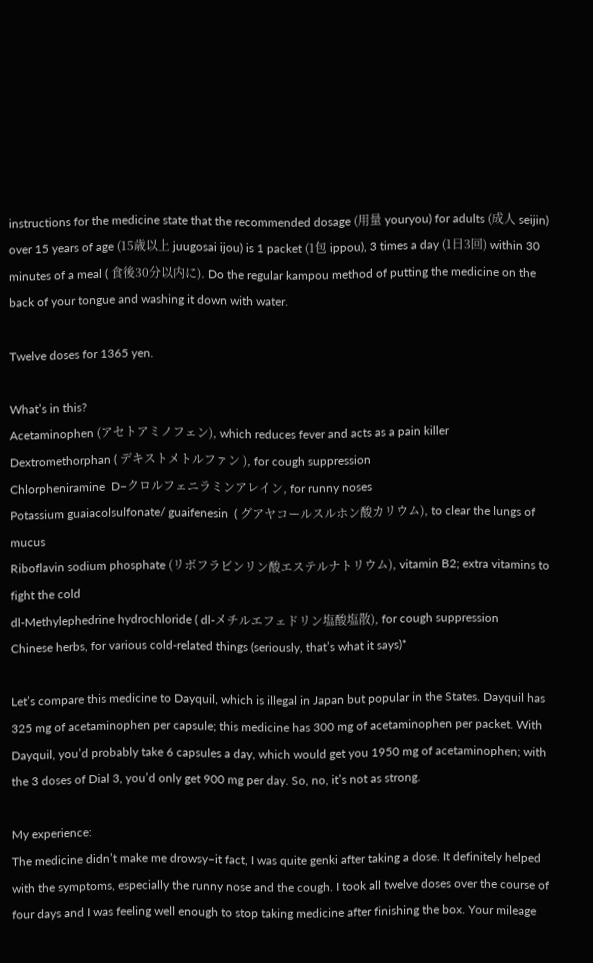instructions for the medicine state that the recommended dosage (用量 youryou) for adults (成人 seijin) over 15 years of age (15歳以上 juugosai ijou) is 1 packet (1包 ippou), 3 times a day (1日3回) within 30 minutes of a meal ( 食後30分以内に). Do the regular kampou method of putting the medicine on the back of your tongue and washing it down with water.

Twelve doses for 1365 yen.

What’s in this?
Acetaminophen (アセトアミノフェン), which reduces fever and acts as a pain killer
Dextromethorphan ( デキストメトルファン ), for cough suppression
Chlorpheniramine  D−クロルフェニラミンアレイン, for runny noses
Potassium guaiacolsulfonate/ guaifenesin  ( グアヤコールスルホン酸カリウム), to clear the lungs of mucus
Riboflavin sodium phosphate (リボフラビンリン酸エステルナトリウム), vitamin B2; extra vitamins to fight the cold
dl-Methylephedrine hydrochloride ( dl-メチルエフェドリン塩酸塩散), for cough suppression
Chinese herbs, for various cold-related things (seriously, that’s what it says)*

Let’s compare this medicine to Dayquil, which is illegal in Japan but popular in the States. Dayquil has 325 mg of acetaminophen per capsule; this medicine has 300 mg of acetaminophen per packet. With Dayquil, you’d probably take 6 capsules a day, which would get you 1950 mg of acetaminophen; with the 3 doses of Dial 3, you’d only get 900 mg per day. So, no, it’s not as strong.

My experience:
The medicine didn’t make me drowsy–it fact, I was quite genki after taking a dose. It definitely helped with the symptoms, especially the runny nose and the cough. I took all twelve doses over the course of four days and I was feeling well enough to stop taking medicine after finishing the box. Your mileage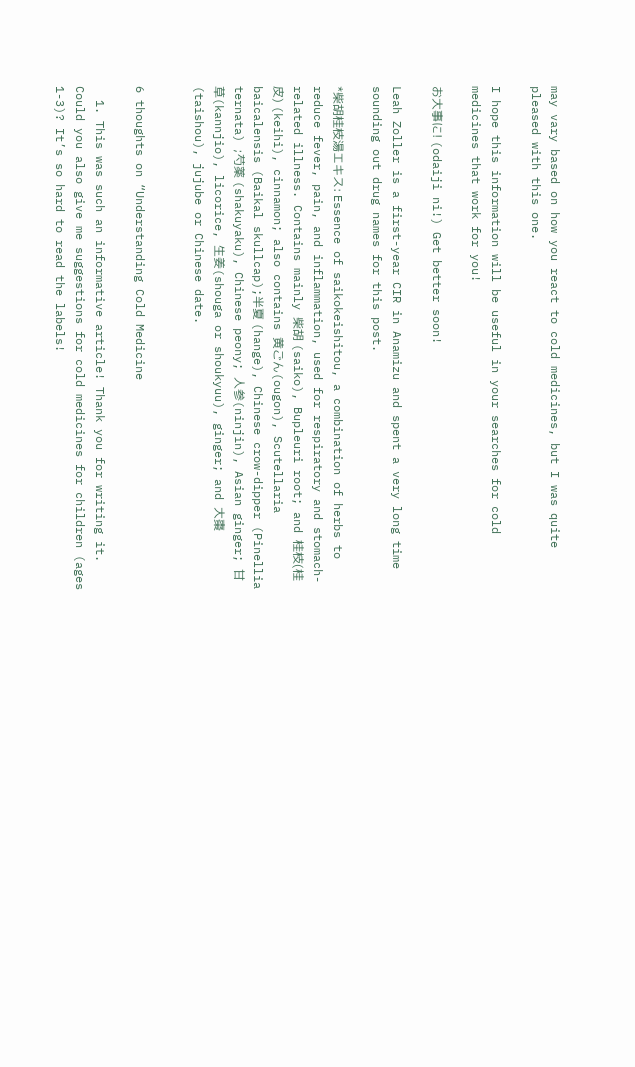may vary based on how you react to cold medicines, but I was quite pleased with this one.

I hope this information will be useful in your searches for cold medicines that work for you!

お大事に! (odaiji ni!) Get better soon!

Leah Zoller is a first-year CIR in Anamizu and spent a very long time sounding out drug names for this post.

*柴胡桂枝湯エキス: Essence of saikokeishitou, a combination of herbs to reduce fever, pain, and inflammation, used for respiratory and stomach-related illness. Contains mainly 柴胡 (saiko), Bupleuri root; and 桂枝(桂皮) (keihi), cinnamon; also contains 黄ごん(ougon), Scutellaria baicalensis (Baikal skullcap);半夏 (hange), Chinese crow-dipper (Pinellia ternata) ;芍薬 (shakuyaku), Chinese peony; 人参(ninjin), Asian ginger; 甘草(kannjio), licorice, 生姜(shouga or shoukyuu), ginger; and 大棗(taishou), jujube or Chinese date.


6 thoughts on “Understanding Cold Medicine

  1. This was such an informative article! Thank you for writing it. Could you also give me suggestions for cold medicines for children (ages 1-3)? It’s so hard to read the labels!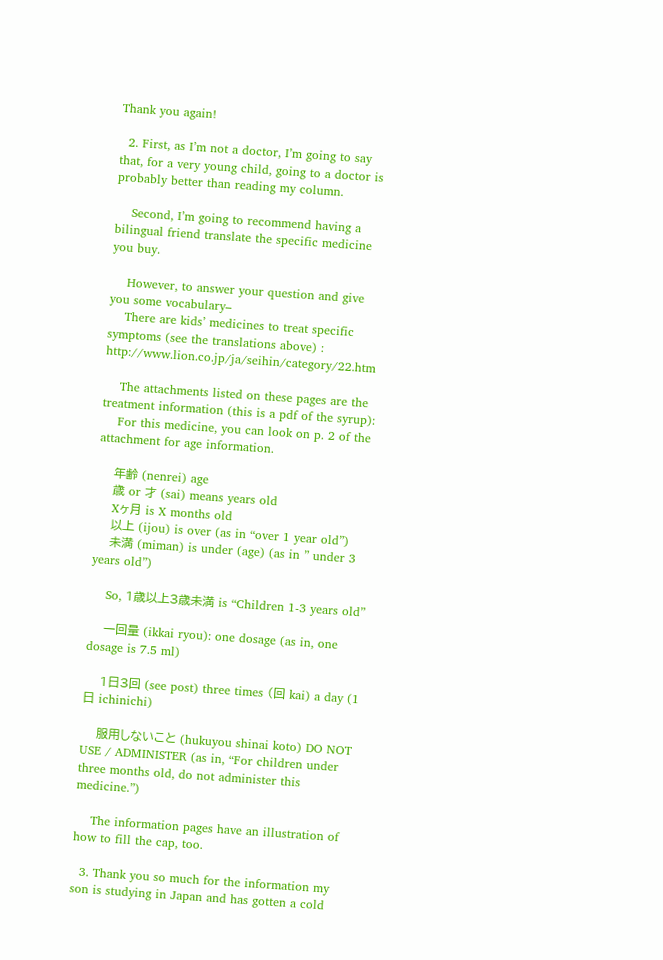Thank you again!

  2. First, as I’m not a doctor, I’m going to say that, for a very young child, going to a doctor is probably better than reading my column.

    Second, I’m going to recommend having a bilingual friend translate the specific medicine you buy.

    However, to answer your question and give you some vocabulary–
    There are kids’ medicines to treat specific symptoms (see the translations above) : http://www.lion.co.jp/ja/seihin/category/22.htm

    The attachments listed on these pages are the treatment information (this is a pdf of the syrup):
    For this medicine, you can look on p. 2 of the attachment for age information.

    年齢 (nenrei) age
    歳 or 才 (sai) means years old
    Xヶ月 is X months old
    以上 (ijou) is over (as in “over 1 year old”)
    未満 (miman) is under (age) (as in ” under 3 years old”)

    So, 1歳以上3歳未満 is “Children 1-3 years old”

    一回量 (ikkai ryou): one dosage (as in, one dosage is 7.5 ml)

    1日3回 (see post) three times (回 kai) a day (1日 ichinichi)

    服用しないこと (hukuyou shinai koto) DO NOT USE / ADMINISTER (as in, “For children under three months old, do not administer this medicine.”)

    The information pages have an illustration of how to fill the cap, too.

  3. Thank you so much for the information my son is studying in Japan and has gotten a cold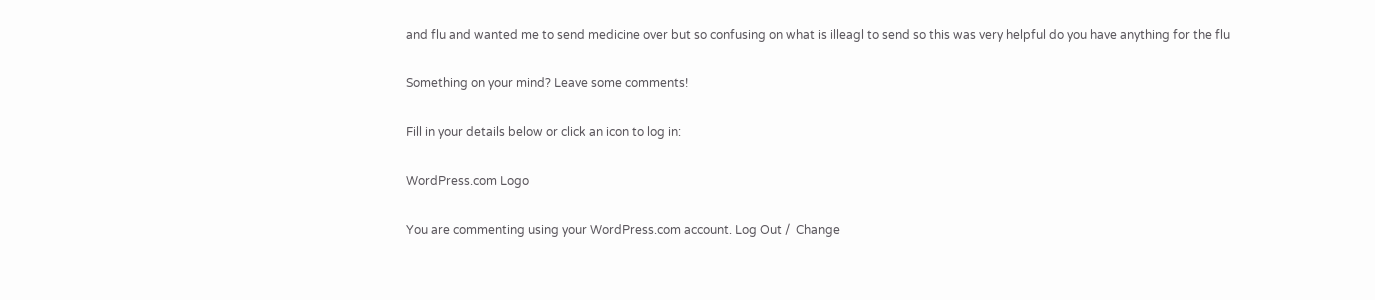and flu and wanted me to send medicine over but so confusing on what is illeagl to send so this was very helpful do you have anything for the flu

Something on your mind? Leave some comments!

Fill in your details below or click an icon to log in:

WordPress.com Logo

You are commenting using your WordPress.com account. Log Out /  Change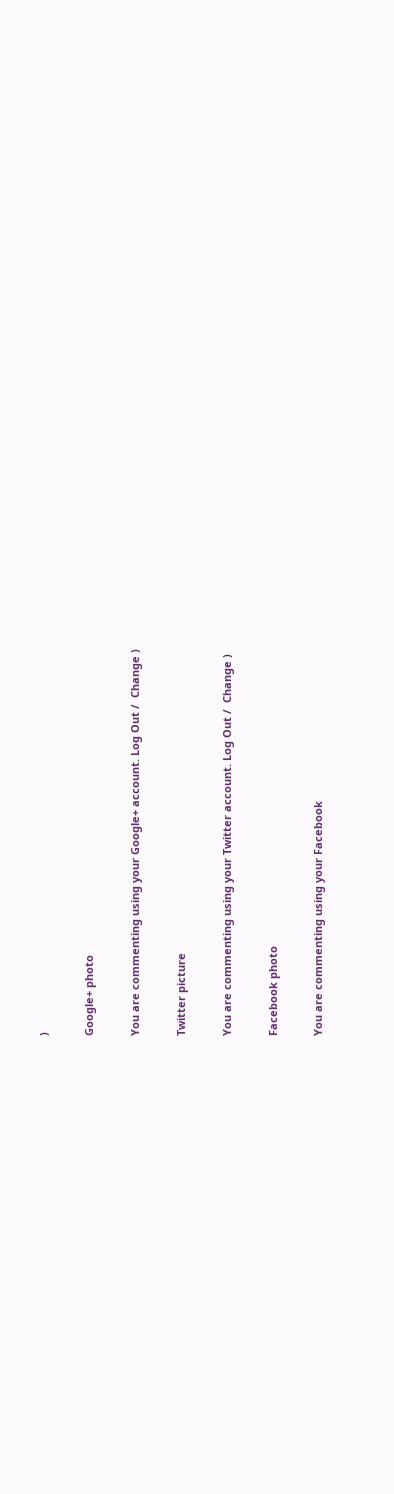)

Google+ photo

You are commenting using your Google+ account. Log Out /  Change )

Twitter picture

You are commenting using your Twitter account. Log Out /  Change )

Facebook photo

You are commenting using your Facebook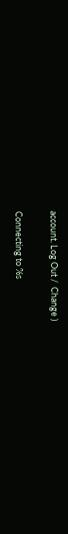account. Log Out /  Change )


Connecting to %s